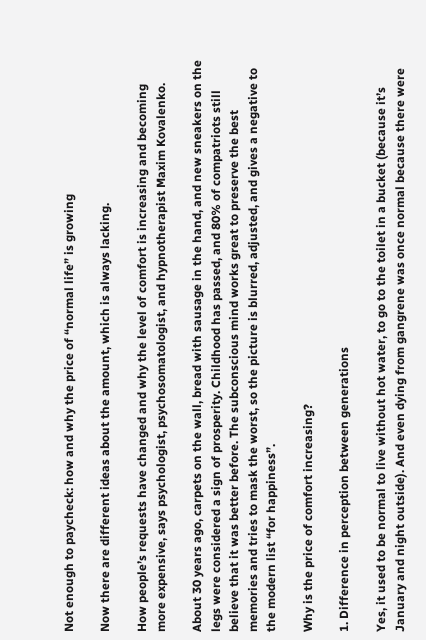Not enough to paycheck: how and why the price of “normal life” is growing

Now there are different ideas about the amount, which is always lacking.

How people’s requests have changed and why the level of comfort is increasing and becoming more expensive, says psychologist, psychosomatologist, and hypnotherapist Maxim Kovalenko.

About 30 years ago, carpets on the wall, bread with sausage in the hand, and new sneakers on the legs were considered a sign of prosperity. Childhood has passed, and 80% of compatriots still believe that it was better before. The subconscious mind works great to preserve the best memories and tries to mask the worst, so the picture is blurred, adjusted, and gives a negative to the modern list “for happiness”.

Why is the price of comfort increasing?

1. Difference in perception between generations

Yes, it used to be normal to live without hot water, to go to the toilet in a bucket (because it’s January and night outside). And even dying from gangrene was once normal because there were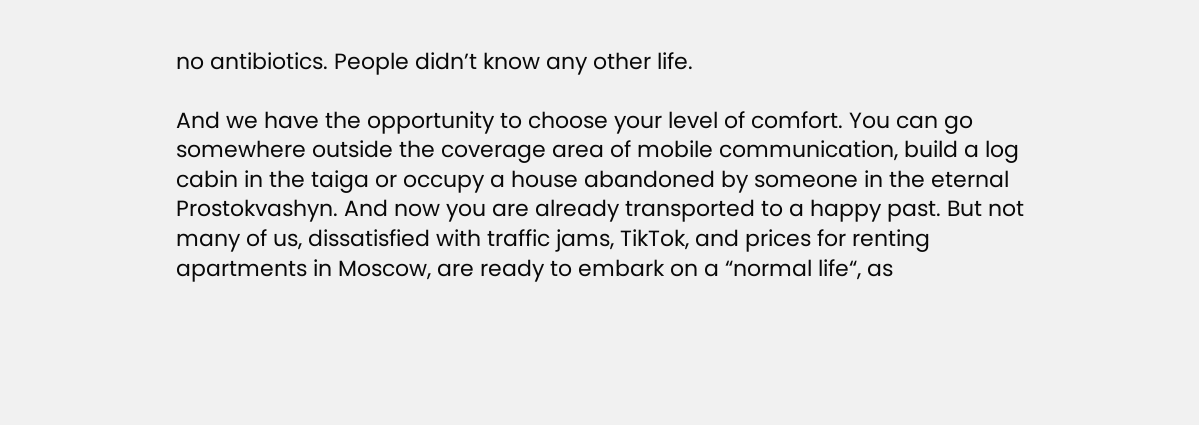no antibiotics. People didn’t know any other life.

And we have the opportunity to choose your level of comfort. You can go somewhere outside the coverage area of mobile communication, build a log cabin in the taiga or occupy a house abandoned by someone in the eternal Prostokvashyn. And now you are already transported to a happy past. But not many of us, dissatisfied with traffic jams, TikTok, and prices for renting apartments in Moscow, are ready to embark on a “normal life“, as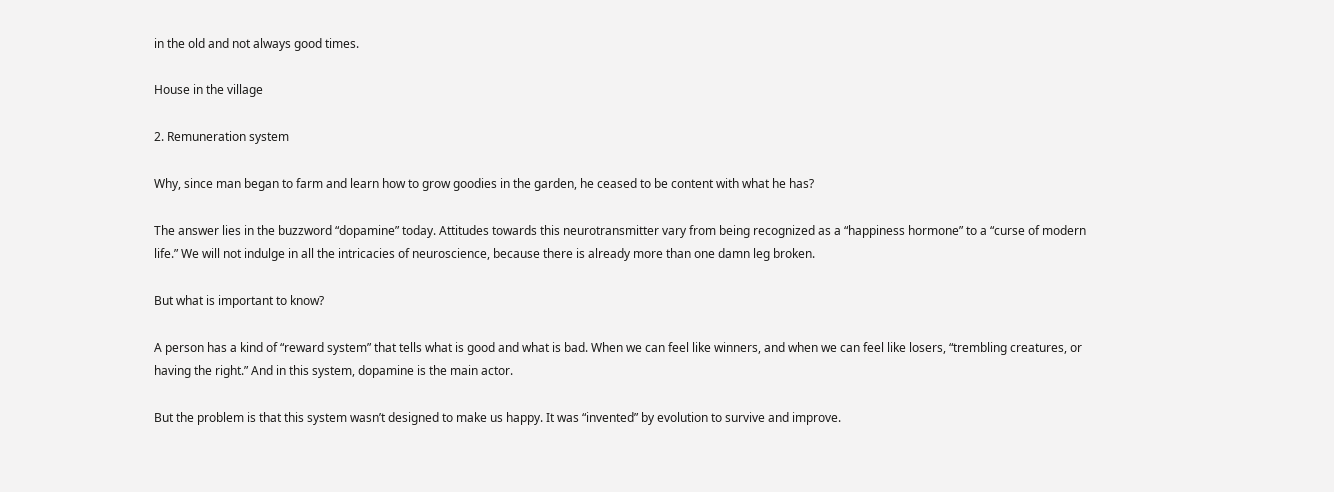in the old and not always good times.

House in the village

2. Remuneration system

Why, since man began to farm and learn how to grow goodies in the garden, he ceased to be content with what he has?

The answer lies in the buzzword “dopamine” today. Attitudes towards this neurotransmitter vary from being recognized as a “happiness hormone” to a “curse of modern life.” We will not indulge in all the intricacies of neuroscience, because there is already more than one damn leg broken.

But what is important to know?

A person has a kind of “reward system” that tells what is good and what is bad. When we can feel like winners, and when we can feel like losers, “trembling creatures, or having the right.” And in this system, dopamine is the main actor.

But the problem is that this system wasn’t designed to make us happy. It was “invented” by evolution to survive and improve.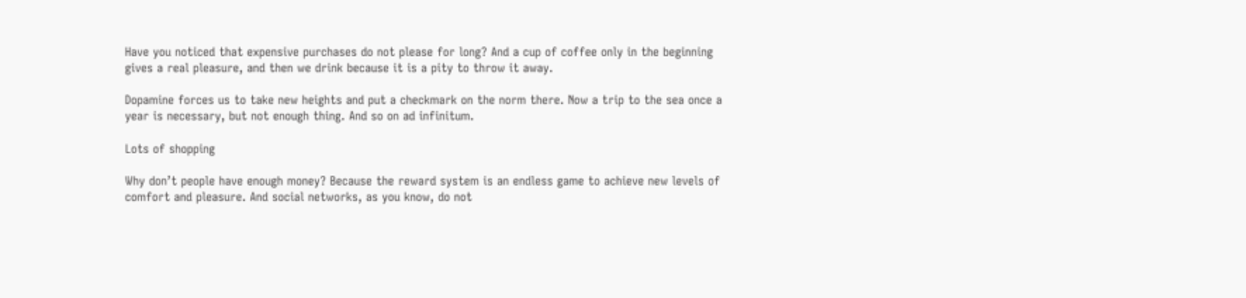Have you noticed that expensive purchases do not please for long? And a cup of coffee only in the beginning gives a real pleasure, and then we drink because it is a pity to throw it away.

Dopamine forces us to take new heights and put a checkmark on the norm there. Now a trip to the sea once a year is necessary, but not enough thing. And so on ad infinitum.

Lots of shopping

Why don’t people have enough money? Because the reward system is an endless game to achieve new levels of comfort and pleasure. And social networks, as you know, do not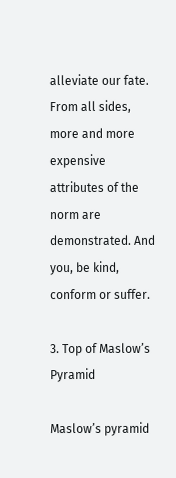alleviate our fate. From all sides, more and more expensive attributes of the norm are demonstrated. And you, be kind, conform or suffer.

3. Top of Maslow’s Pyramid

Maslow’s pyramid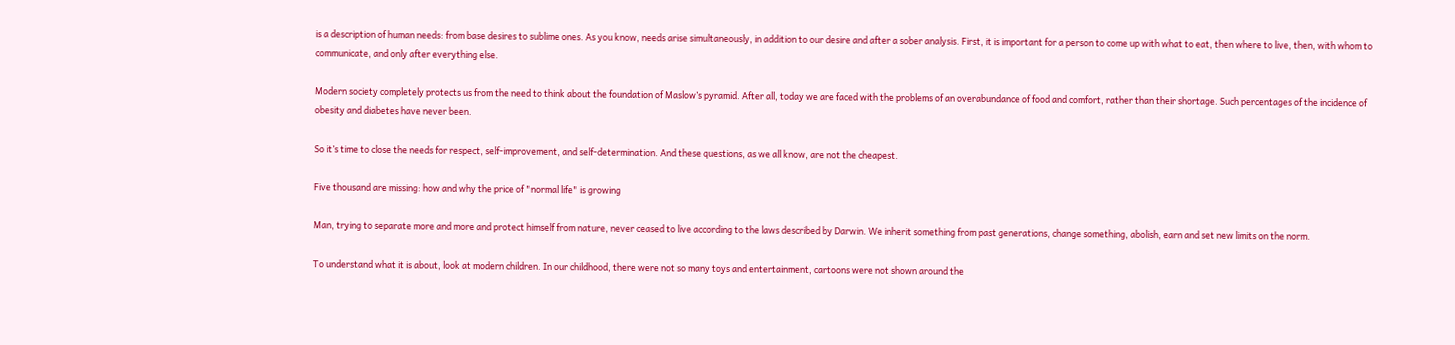is a description of human needs: from base desires to sublime ones. As you know, needs arise simultaneously, in addition to our desire and after a sober analysis. First, it is important for a person to come up with what to eat, then where to live, then, with whom to communicate, and only after everything else.

Modern society completely protects us from the need to think about the foundation of Maslow’s pyramid. After all, today we are faced with the problems of an overabundance of food and comfort, rather than their shortage. Such percentages of the incidence of obesity and diabetes have never been.

So it’s time to close the needs for respect, self-improvement, and self-determination. And these questions, as we all know, are not the cheapest.

Five thousand are missing: how and why the price of "normal life" is growing

Man, trying to separate more and more and protect himself from nature, never ceased to live according to the laws described by Darwin. We inherit something from past generations, change something, abolish, earn and set new limits on the norm.

To understand what it is about, look at modern children. In our childhood, there were not so many toys and entertainment, cartoons were not shown around the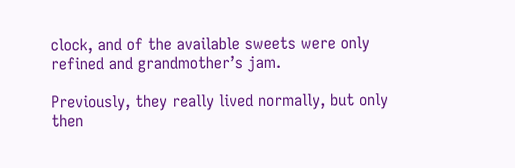clock, and of the available sweets were only refined and grandmother’s jam.

Previously, they really lived normally, but only then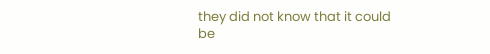they did not know that it could be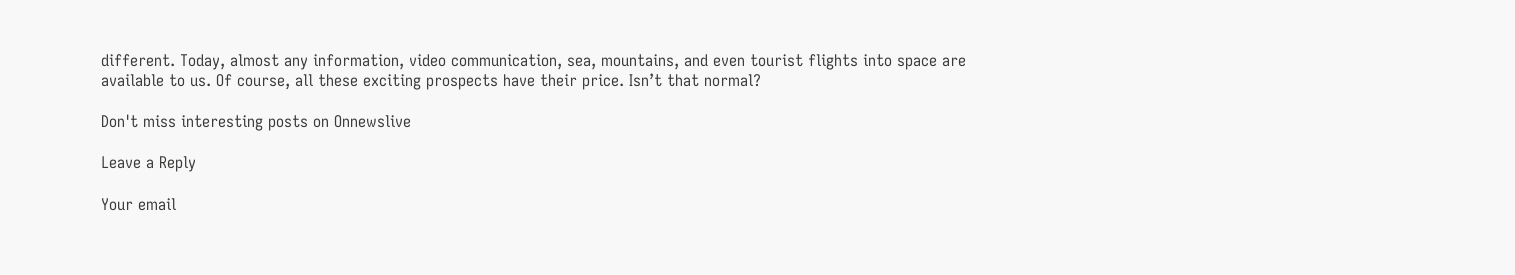different. Today, almost any information, video communication, sea, mountains, and even tourist flights into space are available to us. Of course, all these exciting prospects have their price. Isn’t that normal?

Don't miss interesting posts on Onnewslive

Leave a Reply

Your email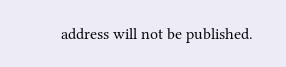address will not be published.